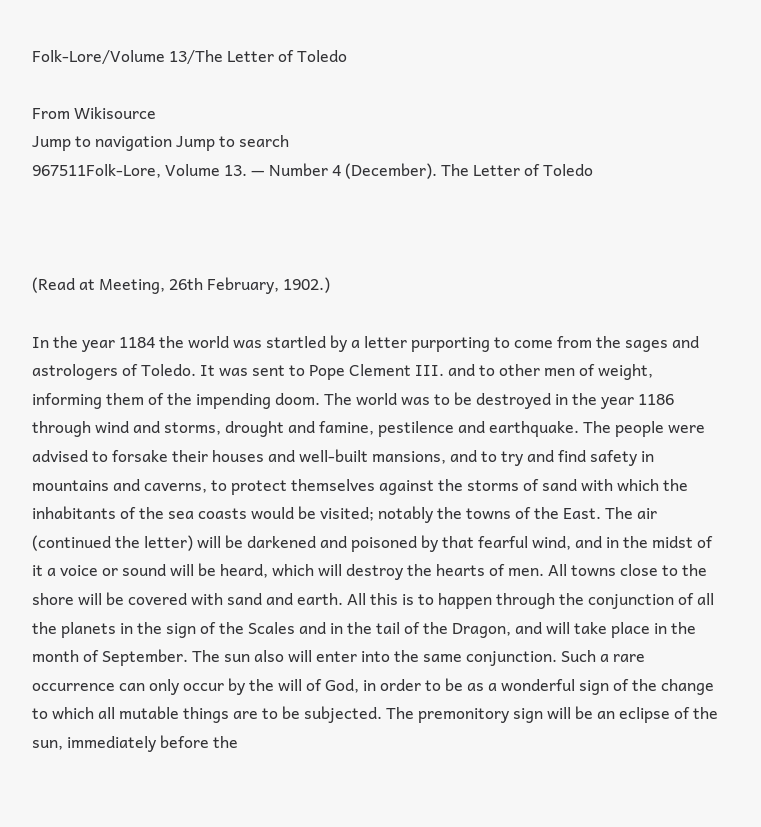Folk-Lore/Volume 13/The Letter of Toledo

From Wikisource
Jump to navigation Jump to search
967511Folk-Lore, Volume 13. — Number 4 (December). The Letter of Toledo



(Read at Meeting, 26th February, 1902.)

In the year 1184 the world was startled by a letter purporting to come from the sages and astrologers of Toledo. It was sent to Pope Clement III. and to other men of weight, informing them of the impending doom. The world was to be destroyed in the year 1186 through wind and storms, drought and famine, pestilence and earthquake. The people were advised to forsake their houses and well-built mansions, and to try and find safety in mountains and caverns, to protect themselves against the storms of sand with which the inhabitants of the sea coasts would be visited; notably the towns of the East. The air (continued the letter) will be darkened and poisoned by that fearful wind, and in the midst of it a voice or sound will be heard, which will destroy the hearts of men. All towns close to the shore will be covered with sand and earth. All this is to happen through the conjunction of all the planets in the sign of the Scales and in the tail of the Dragon, and will take place in the month of September. The sun also will enter into the same conjunction. Such a rare occurrence can only occur by the will of God, in order to be as a wonderful sign of the change to which all mutable things are to be subjected. The premonitory sign will be an eclipse of the sun, immediately before the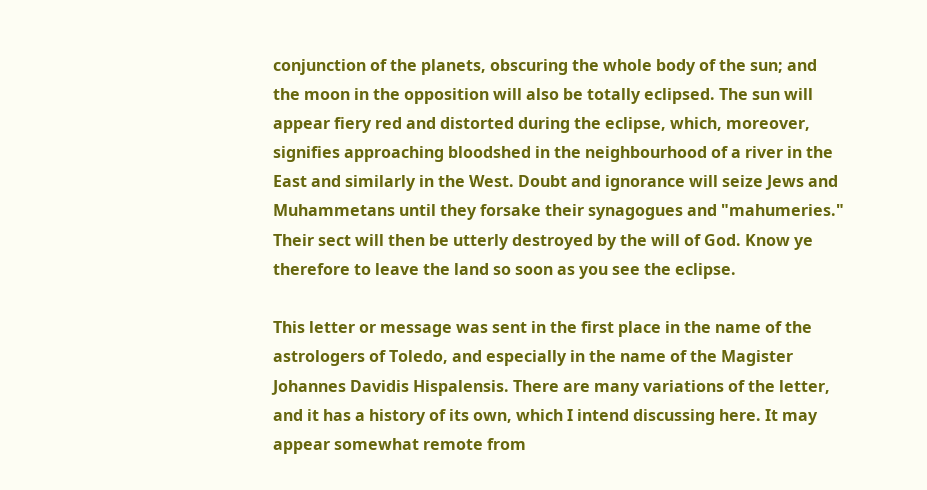conjunction of the planets, obscuring the whole body of the sun; and the moon in the opposition will also be totally eclipsed. The sun will appear fiery red and distorted during the eclipse, which, moreover, signifies approaching bloodshed in the neighbourhood of a river in the East and similarly in the West. Doubt and ignorance will seize Jews and Muhammetans until they forsake their synagogues and "mahumeries." Their sect will then be utterly destroyed by the will of God. Know ye therefore to leave the land so soon as you see the eclipse.

This letter or message was sent in the first place in the name of the astrologers of Toledo, and especially in the name of the Magister Johannes Davidis Hispalensis. There are many variations of the letter, and it has a history of its own, which I intend discussing here. It may appear somewhat remote from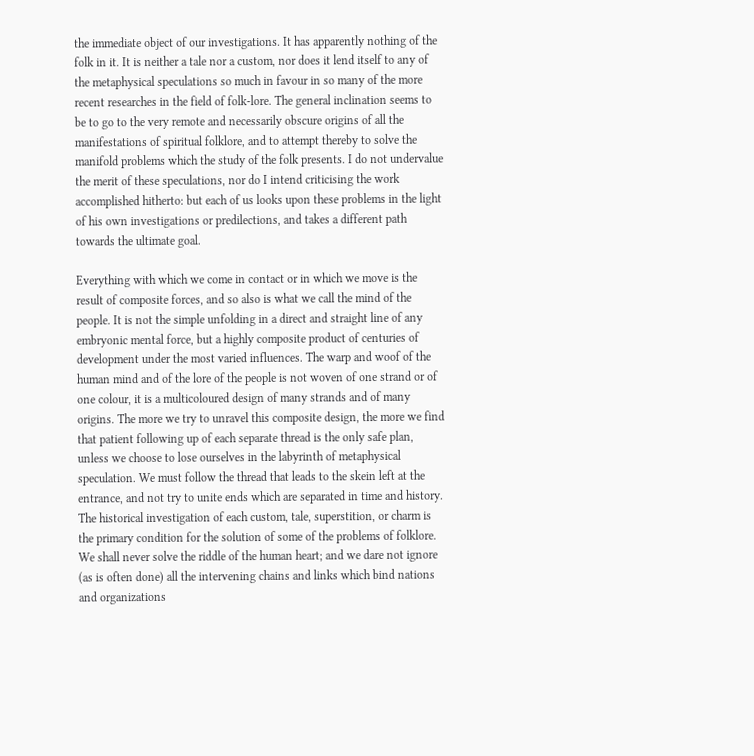the immediate object of our investigations. It has apparently nothing of the folk in it. It is neither a tale nor a custom, nor does it lend itself to any of the metaphysical speculations so much in favour in so many of the more recent researches in the field of folk-lore. The general inclination seems to be to go to the very remote and necessarily obscure origins of all the manifestations of spiritual folklore, and to attempt thereby to solve the manifold problems which the study of the folk presents. I do not undervalue the merit of these speculations, nor do I intend criticising the work accomplished hitherto: but each of us looks upon these problems in the light of his own investigations or predilections, and takes a different path towards the ultimate goal.

Everything with which we come in contact or in which we move is the result of composite forces, and so also is what we call the mind of the people. It is not the simple unfolding in a direct and straight line of any embryonic mental force, but a highly composite product of centuries of development under the most varied influences. The warp and woof of the human mind and of the lore of the people is not woven of one strand or of one colour, it is a multicoloured design of many strands and of many origins. The more we try to unravel this composite design, the more we find that patient following up of each separate thread is the only safe plan, unless we choose to lose ourselves in the labyrinth of metaphysical speculation. We must follow the thread that leads to the skein left at the entrance, and not try to unite ends which are separated in time and history. The historical investigation of each custom, tale, superstition, or charm is the primary condition for the solution of some of the problems of folklore. We shall never solve the riddle of the human heart; and we dare not ignore (as is often done) all the intervening chains and links which bind nations and organizations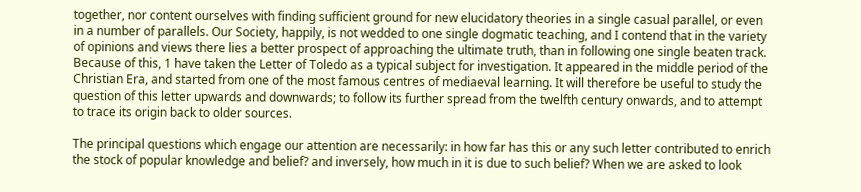together, nor content ourselves with finding sufficient ground for new elucidatory theories in a single casual parallel, or even in a number of parallels. Our Society, happily, is not wedded to one single dogmatic teaching, and I contend that in the variety of opinions and views there lies a better prospect of approaching the ultimate truth, than in following one single beaten track. Because of this, 1 have taken the Letter of Toledo as a typical subject for investigation. It appeared in the middle period of the Christian Era, and started from one of the most famous centres of mediaeval learning. It will therefore be useful to study the question of this letter upwards and downwards; to follow its further spread from the twelfth century onwards, and to attempt to trace its origin back to older sources.

The principal questions which engage our attention are necessarily: in how far has this or any such letter contributed to enrich the stock of popular knowledge and belief? and inversely, how much in it is due to such belief? When we are asked to look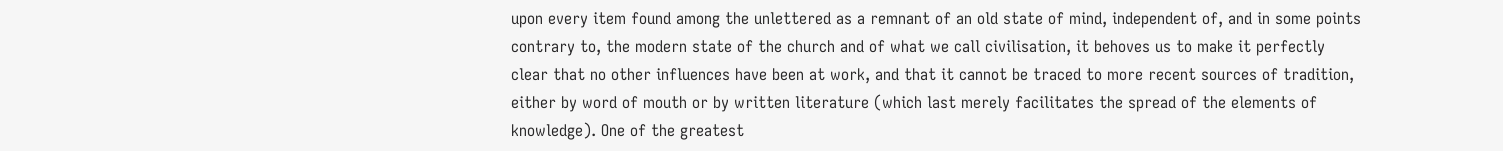upon every item found among the unlettered as a remnant of an old state of mind, independent of, and in some points contrary to, the modern state of the church and of what we call civilisation, it behoves us to make it perfectly clear that no other influences have been at work, and that it cannot be traced to more recent sources of tradition, either by word of mouth or by written literature (which last merely facilitates the spread of the elements of knowledge). One of the greatest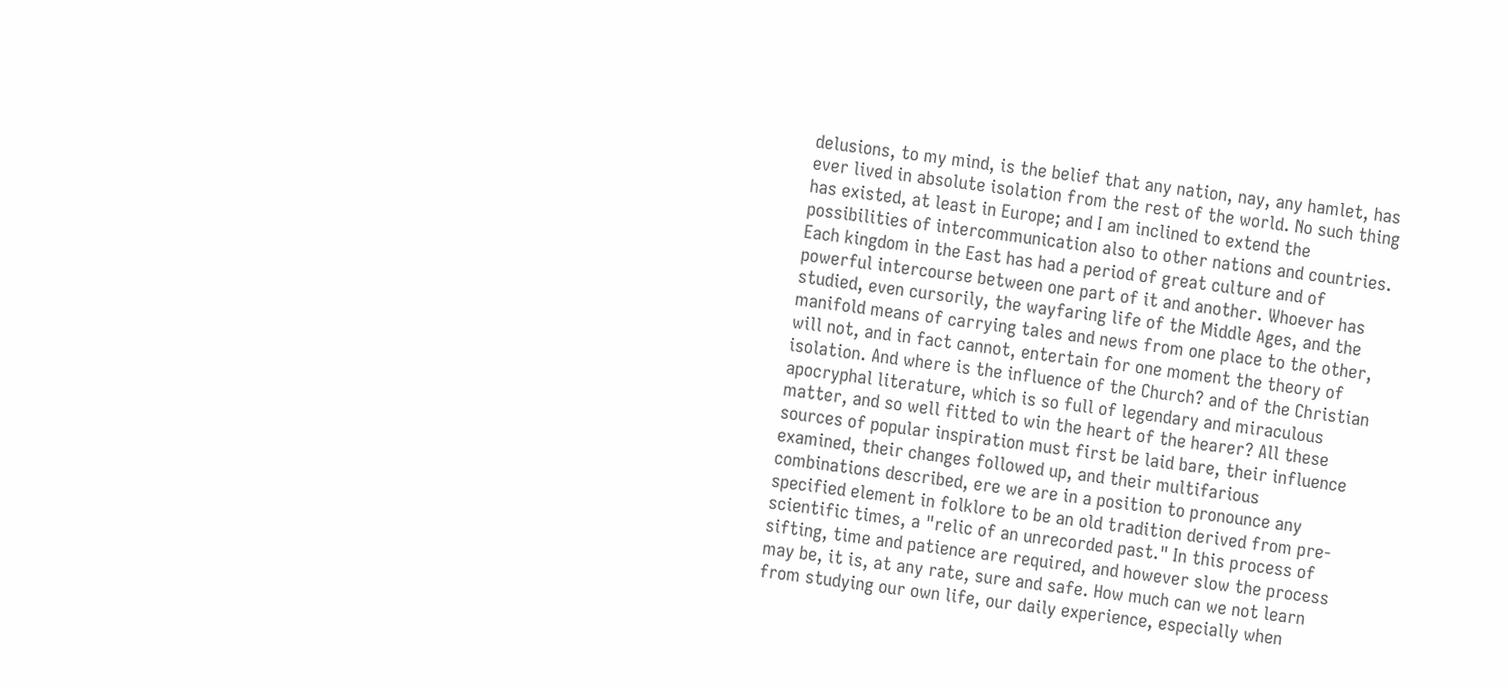delusions, to my mind, is the belief that any nation, nay, any hamlet, has ever lived in absolute isolation from the rest of the world. No such thing has existed, at least in Europe; and I am inclined to extend the possibilities of intercommunication also to other nations and countries. Each kingdom in the East has had a period of great culture and of powerful intercourse between one part of it and another. Whoever has studied, even cursorily, the wayfaring life of the Middle Ages, and the manifold means of carrying tales and news from one place to the other, will not, and in fact cannot, entertain for one moment the theory of isolation. And where is the influence of the Church? and of the Christian apocryphal literature, which is so full of legendary and miraculous matter, and so well fitted to win the heart of the hearer? All these sources of popular inspiration must first be laid bare, their influence examined, their changes followed up, and their multifarious combinations described, ere we are in a position to pronounce any specified element in folklore to be an old tradition derived from pre-scientific times, a "relic of an unrecorded past." In this process of sifting, time and patience are required, and however slow the process may be, it is, at any rate, sure and safe. How much can we not learn from studying our own life, our daily experience, especially when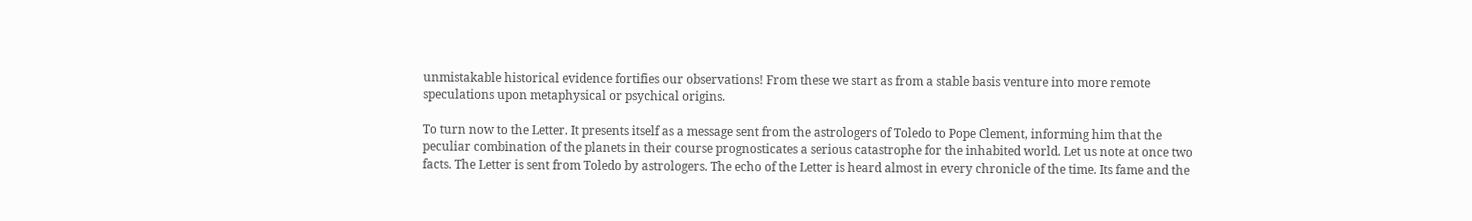unmistakable historical evidence fortifies our observations! From these we start as from a stable basis venture into more remote speculations upon metaphysical or psychical origins.

To turn now to the Letter. It presents itself as a message sent from the astrologers of Toledo to Pope Clement, informing him that the peculiar combination of the planets in their course prognosticates a serious catastrophe for the inhabited world. Let us note at once two facts. The Letter is sent from Toledo by astrologers. The echo of the Letter is heard almost in every chronicle of the time. Its fame and the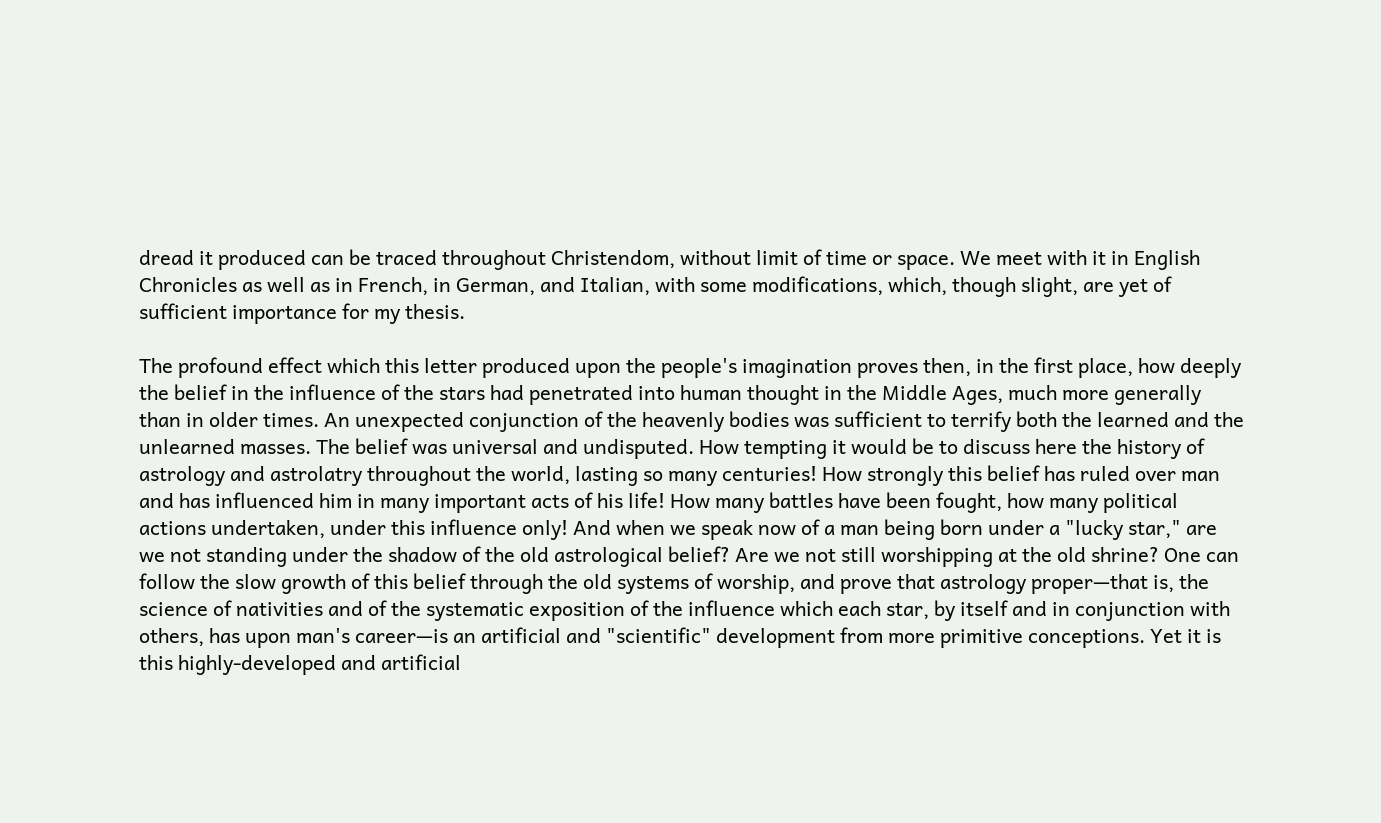dread it produced can be traced throughout Christendom, without limit of time or space. We meet with it in English Chronicles as well as in French, in German, and Italian, with some modifications, which, though slight, are yet of sufficient importance for my thesis.

The profound effect which this letter produced upon the people's imagination proves then, in the first place, how deeply the belief in the influence of the stars had penetrated into human thought in the Middle Ages, much more generally than in older times. An unexpected conjunction of the heavenly bodies was sufficient to terrify both the learned and the unlearned masses. The belief was universal and undisputed. How tempting it would be to discuss here the history of astrology and astrolatry throughout the world, lasting so many centuries! How strongly this belief has ruled over man and has influenced him in many important acts of his life! How many battles have been fought, how many political actions undertaken, under this influence only! And when we speak now of a man being born under a "lucky star," are we not standing under the shadow of the old astrological belief? Are we not still worshipping at the old shrine? One can follow the slow growth of this belief through the old systems of worship, and prove that astrology proper—that is, the science of nativities and of the systematic exposition of the influence which each star, by itself and in conjunction with others, has upon man's career—is an artificial and "scientific" development from more primitive conceptions. Yet it is this highly-developed and artificial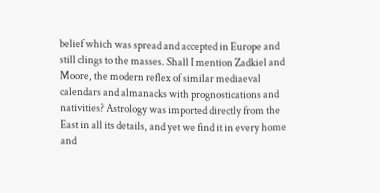belief which was spread and accepted in Europe and still clings to the masses. Shall I mention Zadkiel and Moore, the modern reflex of similar mediaeval calendars and almanacks with prognostications and nativities? Astrology was imported directly from the East in all its details, and yet we find it in every home and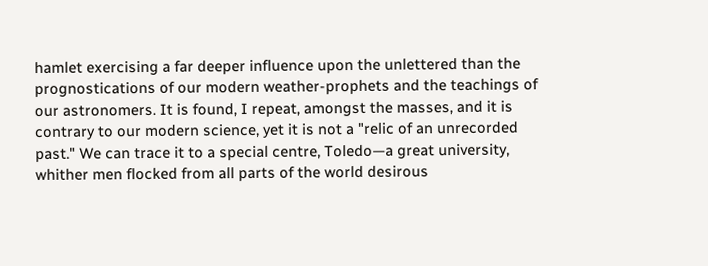hamlet exercising a far deeper influence upon the unlettered than the prognostications of our modern weather-prophets and the teachings of our astronomers. It is found, I repeat, amongst the masses, and it is contrary to our modern science, yet it is not a "relic of an unrecorded past." We can trace it to a special centre, Toledo—a great university, whither men flocked from all parts of the world desirous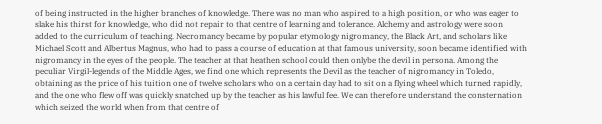of being instructed in the higher branches of knowledge. There was no man who aspired to a high position, or who was eager to slake his thirst for knowledge, who did not repair to that centre of learning and tolerance. Alchemy and astrology were soon added to the curriculum of teaching. Necromancy became by popular etymology nigromancy, the Black Art, and scholars like Michael Scott and Albertus Magnus, who had to pass a course of education at that famous university, soon became identified with nigromancy in the eyes of the people. The teacher at that heathen school could then onlybe the devil in persona. Among the peculiar Virgil-legends of the Middle Ages, we find one which represents the Devil as the teacher of nigromancy in Toledo, obtaining as the price of his tuition one of twelve scholars who on a certain day had to sit on a flying wheel which turned rapidly, and the one who flew off was quickly snatched up by the teacher as his lawful fee. We can therefore understand the consternation which seized the world when from that centre of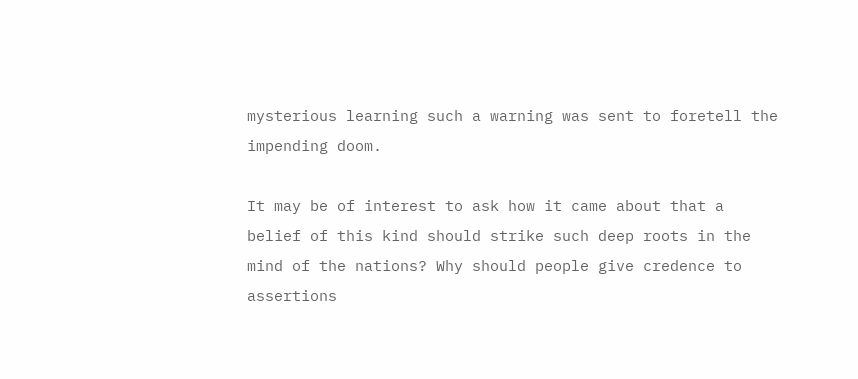mysterious learning such a warning was sent to foretell the impending doom.

It may be of interest to ask how it came about that a belief of this kind should strike such deep roots in the mind of the nations? Why should people give credence to assertions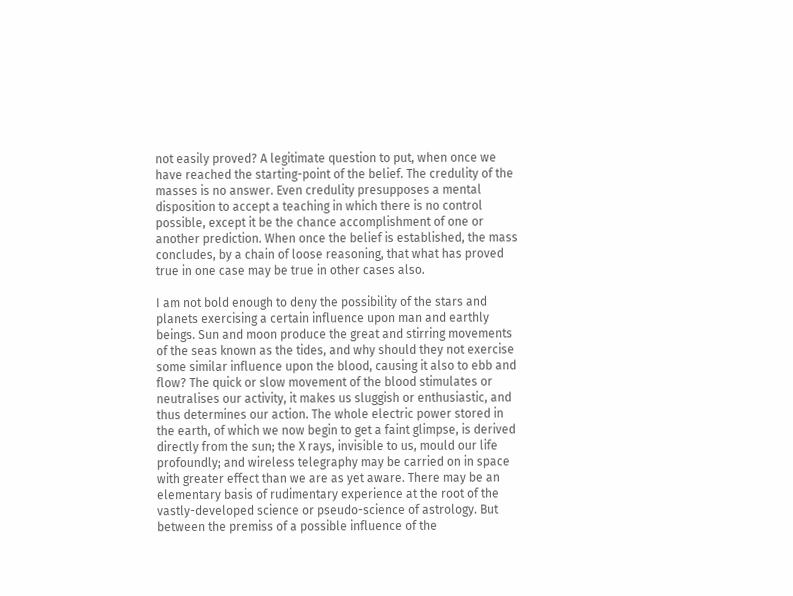not easily proved? A legitimate question to put, when once we have reached the starting-point of the belief. The credulity of the masses is no answer. Even credulity presupposes a mental disposition to accept a teaching in which there is no control possible, except it be the chance accomplishment of one or another prediction. When once the belief is established, the mass concludes, by a chain of loose reasoning, that what has proved true in one case may be true in other cases also.

I am not bold enough to deny the possibility of the stars and planets exercising a certain influence upon man and earthly beings. Sun and moon produce the great and stirring movements of the seas known as the tides, and why should they not exercise some similar influence upon the blood, causing it also to ebb and flow? The quick or slow movement of the blood stimulates or neutralises our activity, it makes us sluggish or enthusiastic, and thus determines our action. The whole electric power stored in the earth, of which we now begin to get a faint glimpse, is derived directly from the sun; the X rays, invisible to us, mould our life profoundly; and wireless telegraphy may be carried on in space with greater effect than we are as yet aware. There may be an elementary basis of rudimentary experience at the root of the vastly-developed science or pseudo-science of astrology. But between the premiss of a possible influence of the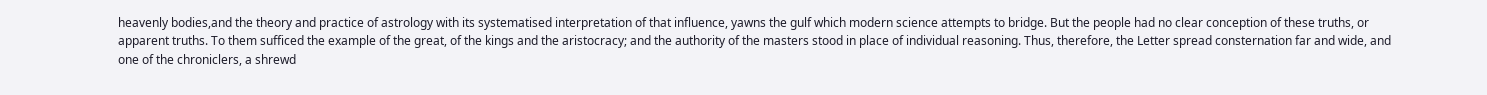heavenly bodies,and the theory and practice of astrology with its systematised interpretation of that influence, yawns the gulf which modern science attempts to bridge. But the people had no clear conception of these truths, or apparent truths. To them sufficed the example of the great, of the kings and the aristocracy; and the authority of the masters stood in place of individual reasoning. Thus, therefore, the Letter spread consternation far and wide, and one of the chroniclers, a shrewd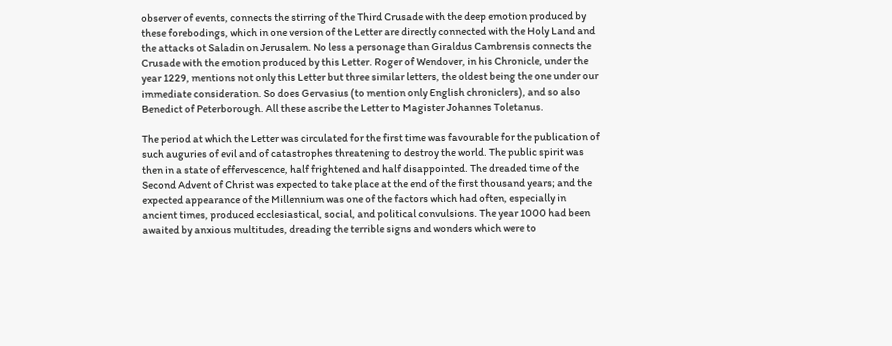observer of events, connects the stirring of the Third Crusade with the deep emotion produced by these forebodings, which in one version of the Letter are directly connected with the Holy Land and the attacks ot Saladin on Jerusalem. No less a personage than Giraldus Cambrensis connects the Crusade with the emotion produced by this Letter. Roger of Wendover, in his Chronicle, under the year 1229, mentions not only this Letter but three similar letters, the oldest being the one under our immediate consideration. So does Gervasius (to mention only English chroniclers), and so also Benedict of Peterborough. All these ascribe the Letter to Magister Johannes Toletanus.

The period at which the Letter was circulated for the first time was favourable for the publication of such auguries of evil and of catastrophes threatening to destroy the world. The public spirit was then in a state of effervescence, half frightened and half disappointed. The dreaded time of the Second Advent of Christ was expected to take place at the end of the first thousand years; and the expected appearance of the Millennium was one of the factors which had often, especially in ancient times, produced ecclesiastical, social, and political convulsions. The year 1000 had been awaited by anxious multitudes, dreading the terrible signs and wonders which were to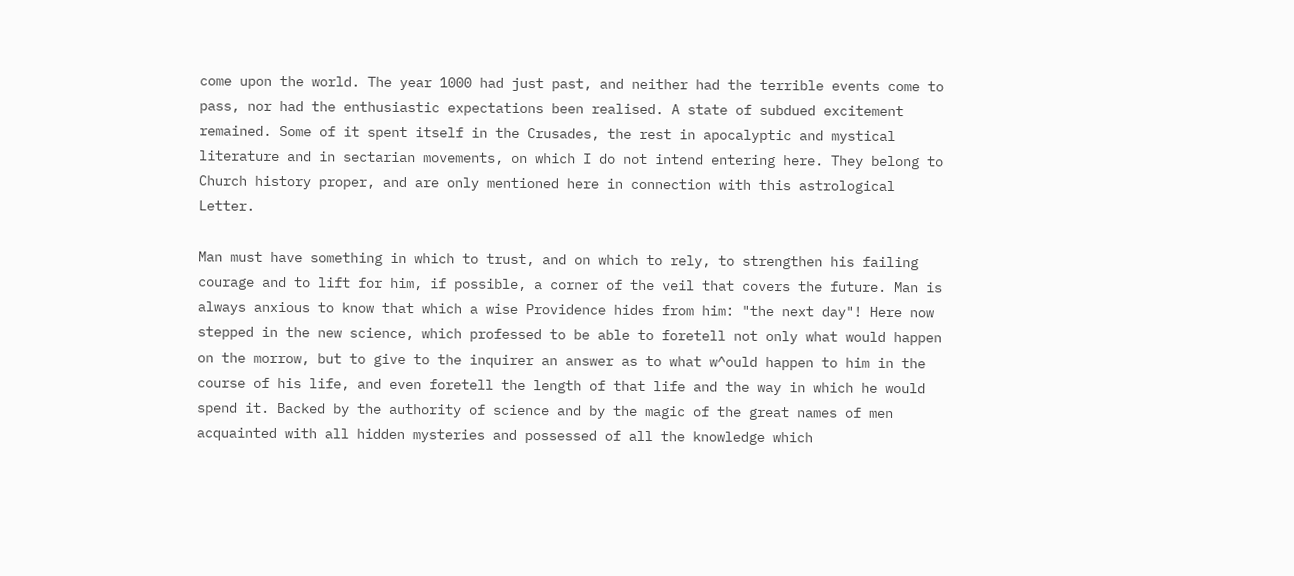come upon the world. The year 1000 had just past, and neither had the terrible events come to pass, nor had the enthusiastic expectations been realised. A state of subdued excitement remained. Some of it spent itself in the Crusades, the rest in apocalyptic and mystical literature and in sectarian movements, on which I do not intend entering here. They belong to Church history proper, and are only mentioned here in connection with this astrological Letter.

Man must have something in which to trust, and on which to rely, to strengthen his failing courage and to lift for him, if possible, a corner of the veil that covers the future. Man is always anxious to know that which a wise Providence hides from him: "the next day"! Here now stepped in the new science, which professed to be able to foretell not only what would happen on the morrow, but to give to the inquirer an answer as to what w^ould happen to him in the course of his life, and even foretell the length of that life and the way in which he would spend it. Backed by the authority of science and by the magic of the great names of men acquainted with all hidden mysteries and possessed of all the knowledge which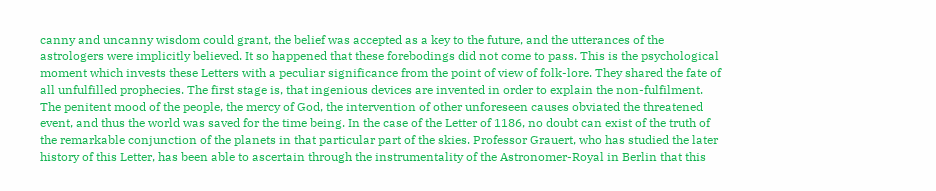canny and uncanny wisdom could grant, the belief was accepted as a key to the future, and the utterances of the astrologers were implicitly believed. It so happened that these forebodings did not come to pass. This is the psychological moment which invests these Letters with a peculiar significance from the point of view of folk-lore. They shared the fate of all unfulfilled prophecies. The first stage is, that ingenious devices are invented in order to explain the non-fulfilment. The penitent mood of the people, the mercy of God, the intervention of other unforeseen causes obviated the threatened event, and thus the world was saved for the time being. In the case of the Letter of 1186, no doubt can exist of the truth of the remarkable conjunction of the planets in that particular part of the skies. Professor Grauert, who has studied the later history of this Letter, has been able to ascertain through the instrumentality of the Astronomer-Royal in Berlin that this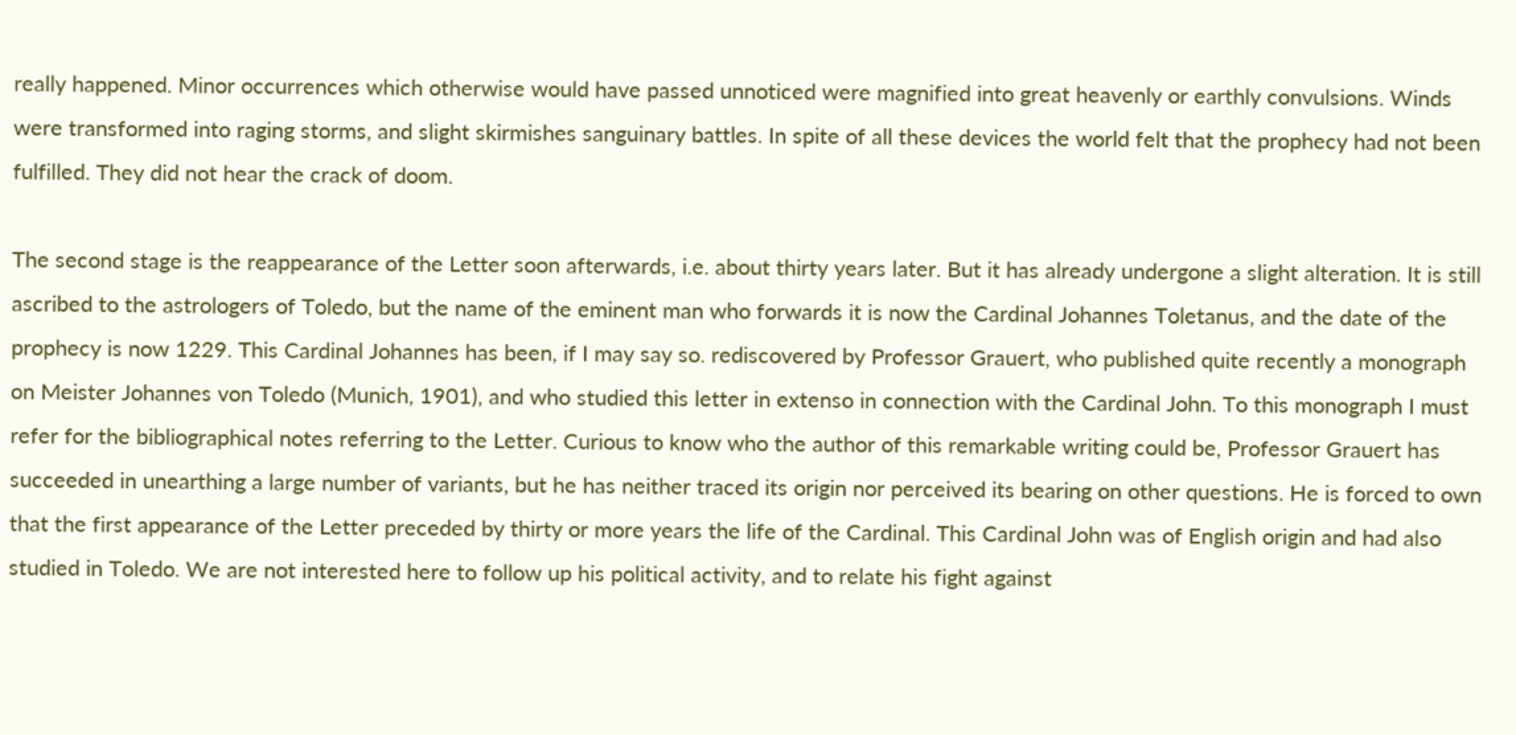really happened. Minor occurrences which otherwise would have passed unnoticed were magnified into great heavenly or earthly convulsions. Winds were transformed into raging storms, and slight skirmishes sanguinary battles. In spite of all these devices the world felt that the prophecy had not been fulfilled. They did not hear the crack of doom.

The second stage is the reappearance of the Letter soon afterwards, i.e. about thirty years later. But it has already undergone a slight alteration. It is still ascribed to the astrologers of Toledo, but the name of the eminent man who forwards it is now the Cardinal Johannes Toletanus, and the date of the prophecy is now 1229. This Cardinal Johannes has been, if I may say so. rediscovered by Professor Grauert, who published quite recently a monograph on Meister Johannes von Toledo (Munich, 1901), and who studied this letter in extenso in connection with the Cardinal John. To this monograph I must refer for the bibliographical notes referring to the Letter. Curious to know who the author of this remarkable writing could be, Professor Grauert has succeeded in unearthing a large number of variants, but he has neither traced its origin nor perceived its bearing on other questions. He is forced to own that the first appearance of the Letter preceded by thirty or more years the life of the Cardinal. This Cardinal John was of English origin and had also studied in Toledo. We are not interested here to follow up his political activity, and to relate his fight against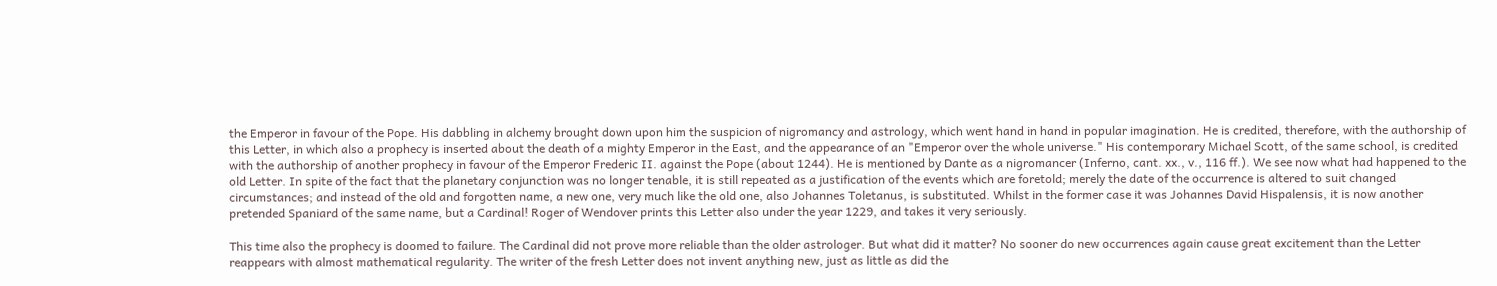the Emperor in favour of the Pope. His dabbling in alchemy brought down upon him the suspicion of nigromancy and astrology, which went hand in hand in popular imagination. He is credited, therefore, with the authorship of this Letter, in which also a prophecy is inserted about the death of a mighty Emperor in the East, and the appearance of an "Emperor over the whole universe." His contemporary Michael Scott, of the same school, is credited with the authorship of another prophecy in favour of the Emperor Frederic II. against the Pope (about 1244). He is mentioned by Dante as a nigromancer (Inferno, cant. xx., v., 116 ff.). We see now what had happened to the old Letter. In spite of the fact that the planetary conjunction was no longer tenable, it is still repeated as a justification of the events which are foretold; merely the date of the occurrence is altered to suit changed circumstances; and instead of the old and forgotten name, a new one, very much like the old one, also Johannes Toletanus, is substituted. Whilst in the former case it was Johannes David Hispalensis, it is now another pretended Spaniard of the same name, but a Cardinal! Roger of Wendover prints this Letter also under the year 1229, and takes it very seriously.

This time also the prophecy is doomed to failure. The Cardinal did not prove more reliable than the older astrologer. But what did it matter? No sooner do new occurrences again cause great excitement than the Letter reappears with almost mathematical regularity. The writer of the fresh Letter does not invent anything new, just as little as did the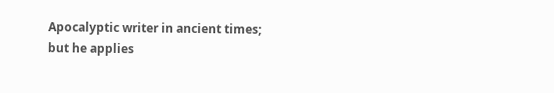Apocalyptic writer in ancient times; but he applies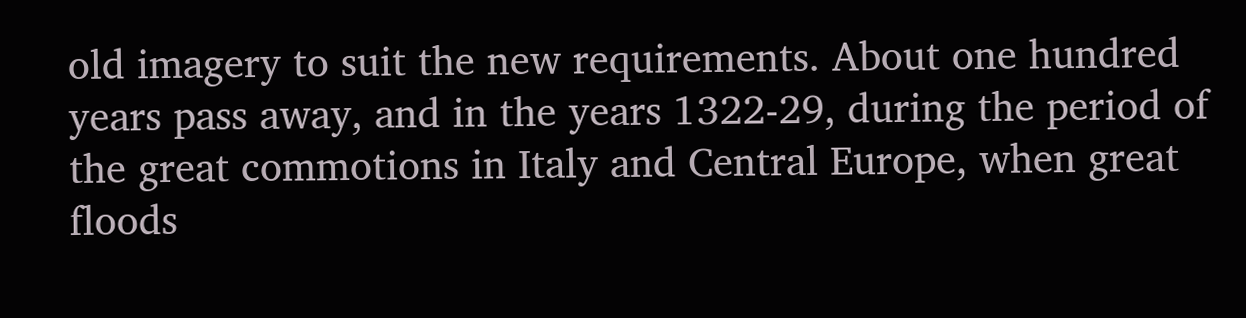old imagery to suit the new requirements. About one hundred years pass away, and in the years 1322-29, during the period of the great commotions in Italy and Central Europe, when great floods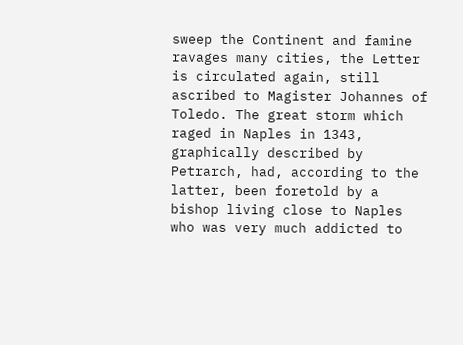sweep the Continent and famine ravages many cities, the Letter is circulated again, still ascribed to Magister Johannes of Toledo. The great storm which raged in Naples in 1343, graphically described by Petrarch, had, according to the latter, been foretold by a bishop living close to Naples who was very much addicted to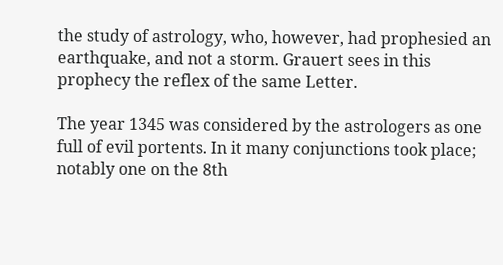the study of astrology, who, however, had prophesied an earthquake, and not a storm. Grauert sees in this prophecy the reflex of the same Letter.

The year 1345 was considered by the astrologers as one full of evil portents. In it many conjunctions took place; notably one on the 8th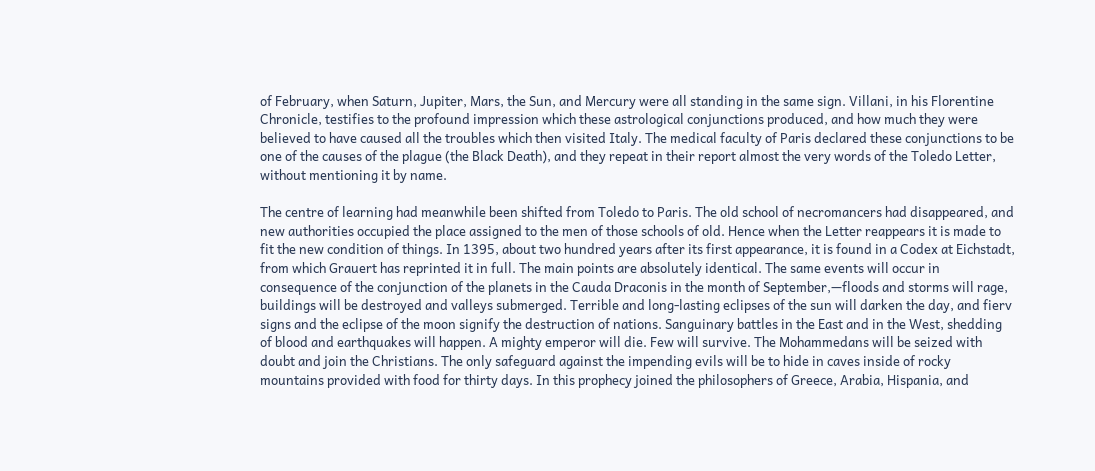of February, when Saturn, Jupiter, Mars, the Sun, and Mercury were all standing in the same sign. Villani, in his Florentine Chronicle, testifies to the profound impression which these astrological conjunctions produced, and how much they were believed to have caused all the troubles which then visited Italy. The medical faculty of Paris declared these conjunctions to be one of the causes of the plague (the Black Death), and they repeat in their report almost the very words of the Toledo Letter, without mentioning it by name.

The centre of learning had meanwhile been shifted from Toledo to Paris. The old school of necromancers had disappeared, and new authorities occupied the place assigned to the men of those schools of old. Hence when the Letter reappears it is made to fit the new condition of things. In 1395, about two hundred years after its first appearance, it is found in a Codex at Eichstadt, from which Grauert has reprinted it in full. The main points are absolutely identical. The same events will occur in consequence of the conjunction of the planets in the Cauda Draconis in the month of September,—floods and storms will rage, buildings will be destroyed and valleys submerged. Terrible and long-lasting eclipses of the sun will darken the day, and fierv signs and the eclipse of the moon signify the destruction of nations. Sanguinary battles in the East and in the West, shedding of blood and earthquakes will happen. A mighty emperor will die. Few will survive. The Mohammedans will be seized with doubt and join the Christians. The only safeguard against the impending evils will be to hide in caves inside of rocky mountains provided with food for thirty days. In this prophecy joined the philosophers of Greece, Arabia, Hispania, and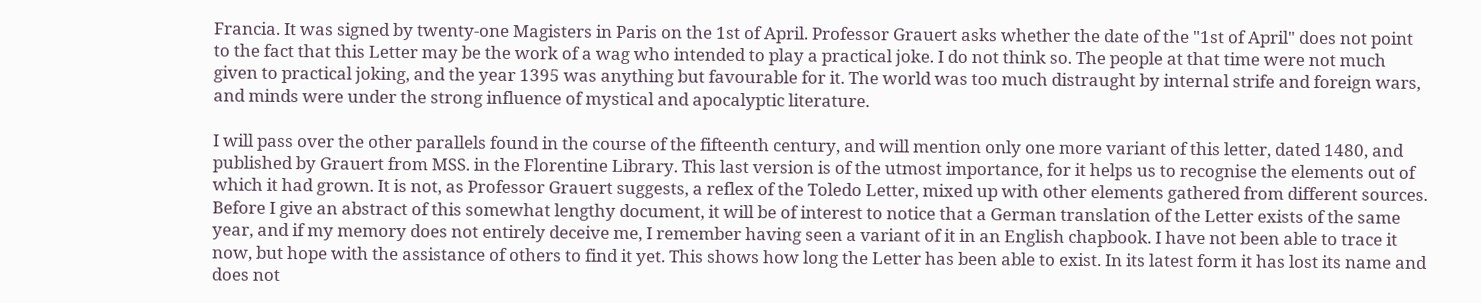Francia. It was signed by twenty-one Magisters in Paris on the 1st of April. Professor Grauert asks whether the date of the "1st of April" does not point to the fact that this Letter may be the work of a wag who intended to play a practical joke. I do not think so. The people at that time were not much given to practical joking, and the year 1395 was anything but favourable for it. The world was too much distraught by internal strife and foreign wars, and minds were under the strong influence of mystical and apocalyptic literature.

I will pass over the other parallels found in the course of the fifteenth century, and will mention only one more variant of this letter, dated 1480, and published by Grauert from MSS. in the Florentine Library. This last version is of the utmost importance, for it helps us to recognise the elements out of which it had grown. It is not, as Professor Grauert suggests, a reflex of the Toledo Letter, mixed up with other elements gathered from different sources. Before I give an abstract of this somewhat lengthy document, it will be of interest to notice that a German translation of the Letter exists of the same year, and if my memory does not entirely deceive me, I remember having seen a variant of it in an English chapbook. I have not been able to trace it now, but hope with the assistance of others to find it yet. This shows how long the Letter has been able to exist. In its latest form it has lost its name and does not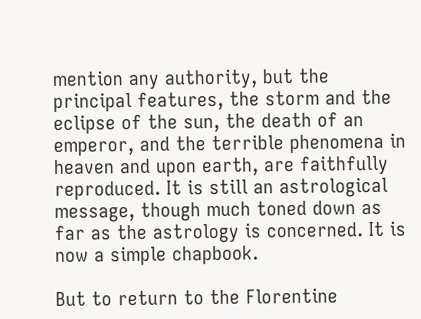mention any authority, but the principal features, the storm and the eclipse of the sun, the death of an emperor, and the terrible phenomena in heaven and upon earth, are faithfully reproduced. It is still an astrological message, though much toned down as far as the astrology is concerned. It is now a simple chapbook.

But to return to the Florentine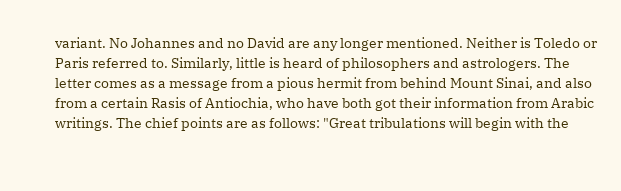variant. No Johannes and no David are any longer mentioned. Neither is Toledo or Paris referred to. Similarly, little is heard of philosophers and astrologers. The letter comes as a message from a pious hermit from behind Mount Sinai, and also from a certain Rasis of Antiochia, who have both got their information from Arabic writings. The chief points are as follows: "Great tribulations will begin with the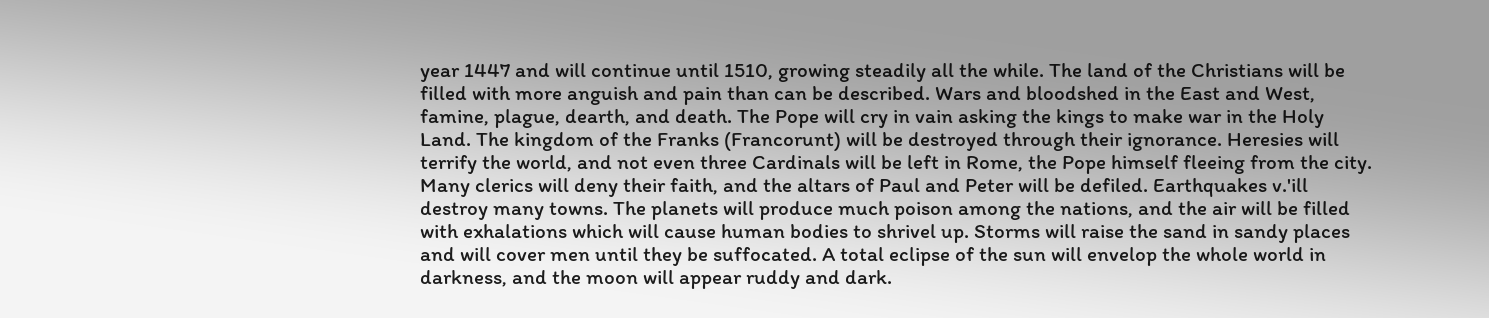year 1447 and will continue until 1510, growing steadily all the while. The land of the Christians will be filled with more anguish and pain than can be described. Wars and bloodshed in the East and West, famine, plague, dearth, and death. The Pope will cry in vain asking the kings to make war in the Holy Land. The kingdom of the Franks (Francorunt) will be destroyed through their ignorance. Heresies will terrify the world, and not even three Cardinals will be left in Rome, the Pope himself fleeing from the city. Many clerics will deny their faith, and the altars of Paul and Peter will be defiled. Earthquakes v.'ill destroy many towns. The planets will produce much poison among the nations, and the air will be filled with exhalations which will cause human bodies to shrivel up. Storms will raise the sand in sandy places and will cover men until they be suffocated. A total eclipse of the sun will envelop the whole world in darkness, and the moon will appear ruddy and dark.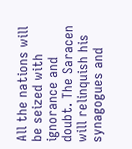All the nations will be seized with ignorance and doubt. The Saracen will relinquish his synagogues and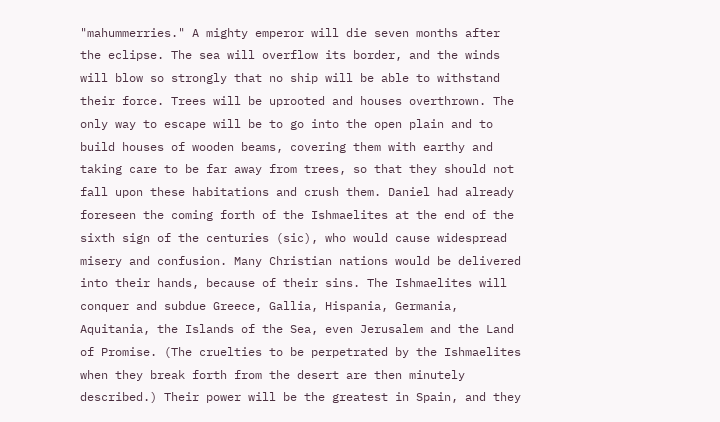"mahummerries." A mighty emperor will die seven months after the eclipse. The sea will overflow its border, and the winds will blow so strongly that no ship will be able to withstand their force. Trees will be uprooted and houses overthrown. The only way to escape will be to go into the open plain and to build houses of wooden beams, covering them with earthy and taking care to be far away from trees, so that they should not fall upon these habitations and crush them. Daniel had already foreseen the coming forth of the Ishmaelites at the end of the sixth sign of the centuries (sic), who would cause widespread misery and confusion. Many Christian nations would be delivered into their hands, because of their sins. The Ishmaelites will conquer and subdue Greece, Gallia, Hispania, Germania, Aquitania, the Islands of the Sea, even Jerusalem and the Land of Promise. (The cruelties to be perpetrated by the Ishmaelites when they break forth from the desert are then minutely described.) Their power will be the greatest in Spain, and they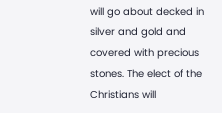will go about decked in silver and gold and covered with precious stones. The elect of the Christians will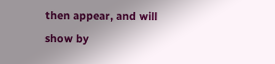then appear, and will show by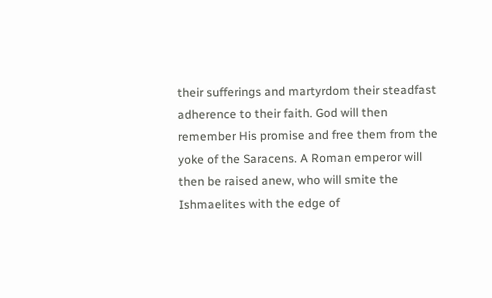their sufferings and martyrdom their steadfast adherence to their faith. God will then remember His promise and free them from the yoke of the Saracens. A Roman emperor will then be raised anew, who will smite the Ishmaelites with the edge of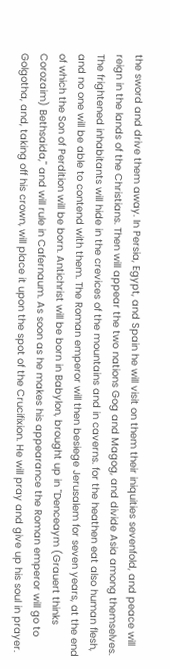the sword and drive them away. In Persia, Egypt, and Spain he will visit on them their iniquities sevenfold, and peace will reign in the lands of the Christians. Then will appear the two nations Gog and Magog, and divide Asia among themselves. The frightened inhabitants will hide in the crevices of the mountains and in caverns. for the heathen eat also human flesh, and no one will be able to contend with them. The Roman emperor will then besiege Jerusalem for seven years, at the end of which the Son of Perdition will be born. Antichrist will be born in Babylon, brought up in "Denceaym (Grauert thinks Corozaim) Bethsaida," and will rule in Cafernaum. As soon as he makes his appearance the Roman emperor will go to Golgotha, and, taking off his crown, will place it upon the spot of the Crucifixion. He will pray and give up his soul in prayer.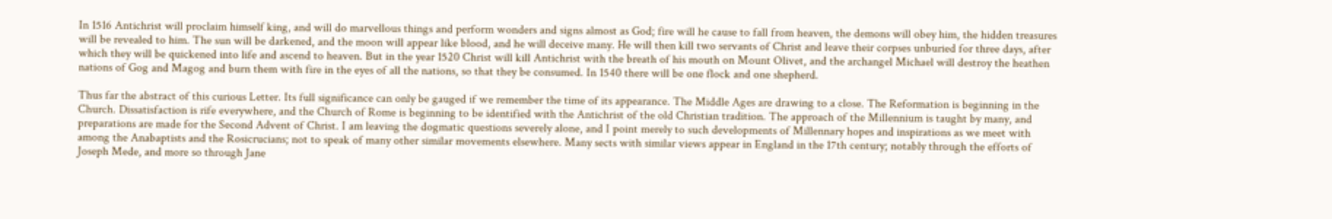In 1516 Antichrist will proclaim himself king, and will do marvellous things and perform wonders and signs almost as God; fire will he cause to fall from heaven, the demons will obey him, the hidden treasures will be revealed to him. The sun will be darkened, and the moon will appear like blood, and he will deceive many. He will then kill two servants of Christ and leave their corpses unburied for three days, after which they will be quickened into life and ascend to heaven. But in the year 1520 Christ will kill Antichrist with the breath of his mouth on Mount Olivet, and the archangel Michael will destroy the heathen nations of Gog and Magog and burn them with fire in the eyes of all the nations, so that they be consumed. In 1540 there will be one flock and one shepherd.

Thus far the abstract of this curious Letter. Its full significance can only be gauged if we remember the time of its appearance. The Middle Ages are drawing to a close. The Reformation is beginning in the Church. Dissatisfaction is rife everywhere, and the Church of Rome is beginning to be identified with the Antichrist of the old Christian tradition. The approach of the Millennium is taught by many, and preparations are made for the Second Advent of Christ. I am leaving the dogmatic questions severely alone, and I point merely to such developments of Millennary hopes and inspirations as we meet with among the Anabaptists and the Rosicrucians; not to speak of many other similar movements elsewhere. Many sects with similar views appear in England in the 17th century; notably through the efforts of Joseph Mede, and more so through Jane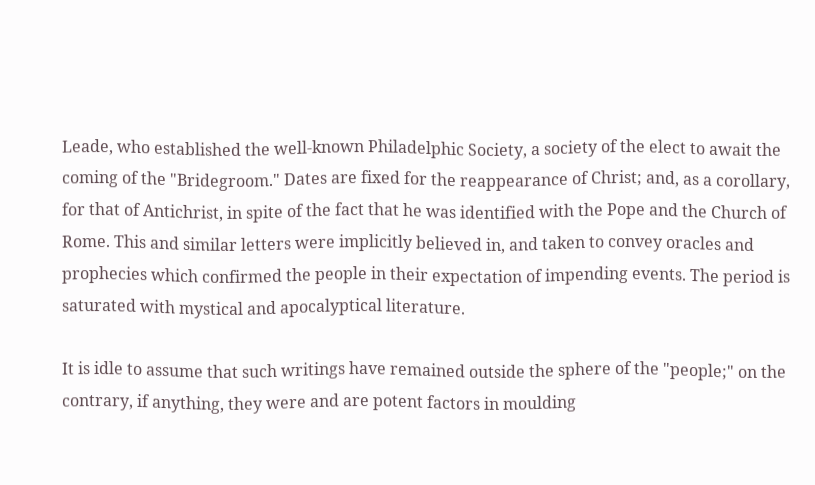Leade, who established the well-known Philadelphic Society, a society of the elect to await the coming of the "Bridegroom." Dates are fixed for the reappearance of Christ; and, as a corollary, for that of Antichrist, in spite of the fact that he was identified with the Pope and the Church of Rome. This and similar letters were implicitly believed in, and taken to convey oracles and prophecies which confirmed the people in their expectation of impending events. The period is saturated with mystical and apocalyptical literature.

It is idle to assume that such writings have remained outside the sphere of the "people;" on the contrary, if anything, they were and are potent factors in moulding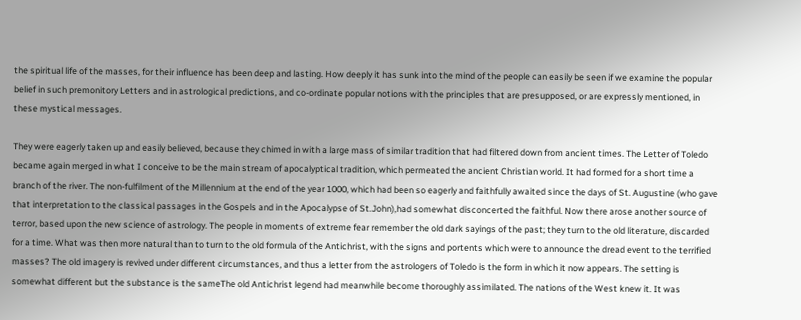the spiritual life of the masses, for their influence has been deep and lasting. How deeply it has sunk into the mind of the people can easily be seen if we examine the popular belief in such premonitory Letters and in astrological predictions, and co-ordinate popular notions with the principles that are presupposed, or are expressly mentioned, in these mystical messages.

They were eagerly taken up and easily believed, because they chimed in with a large mass of similar tradition that had filtered down from ancient times. The Letter of Toledo became again merged in what I conceive to be the main stream of apocalyptical tradition, which permeated the ancient Christian world. It had formed for a short time a branch of the river. The non-fulfilment of the Millennium at the end of the year 1000, which had been so eagerly and faithfully awaited since the days of St. Augustine (who gave that interpretation to the classical passages in the Gospels and in the Apocalypse of St.John),had somewhat disconcerted the faithful. Now there arose another source of terror, based upon the new science of astrology. The people in moments of extreme fear remember the old dark sayings of the past; they turn to the old literature, discarded for a time. What was then more natural than to turn to the old formula of the Antichrist, with the signs and portents which were to announce the dread event to the terrified masses? The old imagery is revived under different circumstances, and thus a letter from the astrologers of Toledo is the form in which it now appears. The setting is somewhat different but the substance is the sameThe old Antichrist legend had meanwhile become thoroughly assimilated. The nations of the West knew it. It was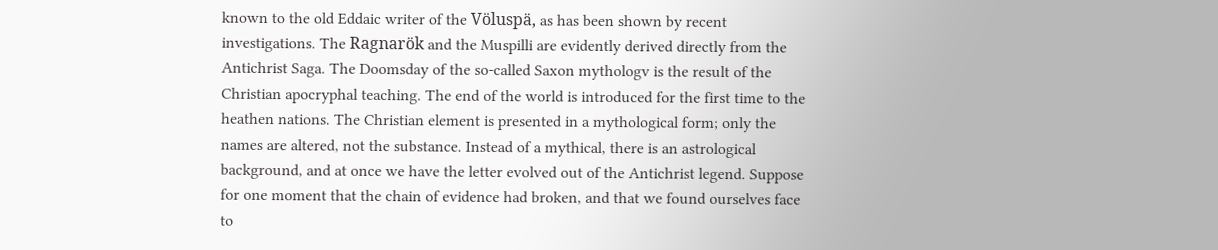known to the old Eddaic writer of the Völuspä, as has been shown by recent investigations. The Ragnarök and the Muspilli are evidently derived directly from the Antichrist Saga. The Doomsday of the so-called Saxon mythologv is the result of the Christian apocryphal teaching. The end of the world is introduced for the first time to the heathen nations. The Christian element is presented in a mythological form; only the names are altered, not the substance. Instead of a mythical, there is an astrological background, and at once we have the letter evolved out of the Antichrist legend. Suppose for one moment that the chain of evidence had broken, and that we found ourselves face to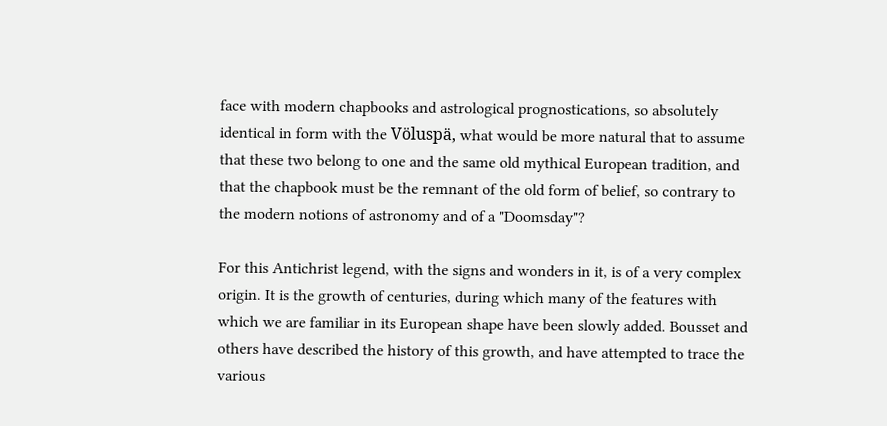face with modern chapbooks and astrological prognostications, so absolutely identical in form with the Völuspä, what would be more natural that to assume that these two belong to one and the same old mythical European tradition, and that the chapbook must be the remnant of the old form of belief, so contrary to the modern notions of astronomy and of a "Doomsday"?

For this Antichrist legend, with the signs and wonders in it, is of a very complex origin. It is the growth of centuries, during which many of the features with which we are familiar in its European shape have been slowly added. Bousset and others have described the history of this growth, and have attempted to trace the various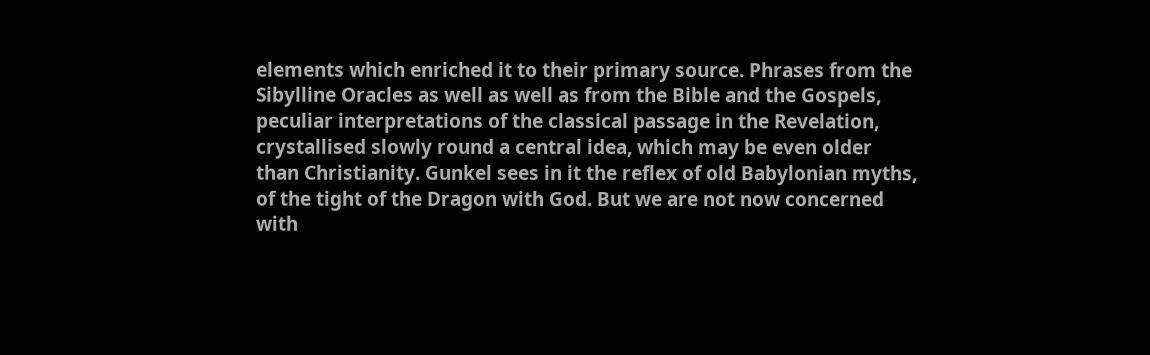elements which enriched it to their primary source. Phrases from the Sibylline Oracles as well as well as from the Bible and the Gospels, peculiar interpretations of the classical passage in the Revelation, crystallised slowly round a central idea, which may be even older than Christianity. Gunkel sees in it the reflex of old Babylonian myths, of the tight of the Dragon with God. But we are not now concerned with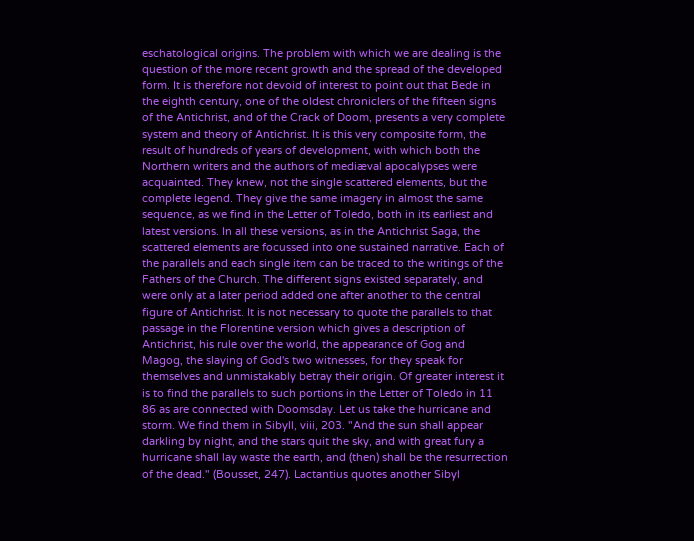eschatological origins. The problem with which we are dealing is the question of the more recent growth and the spread of the developed form. It is therefore not devoid of interest to point out that Bede in the eighth century, one of the oldest chroniclers of the fifteen signs of the Antichrist, and of the Crack of Doom, presents a very complete system and theory of Antichrist. It is this very composite form, the result of hundreds of years of development, with which both the Northern writers and the authors of mediæval apocalypses were acquainted. They knew, not the single scattered elements, but the complete legend. They give the same imagery in almost the same sequence, as we find in the Letter of Toledo, both in its earliest and latest versions. In all these versions, as in the Antichrist Saga, the scattered elements are focussed into one sustained narrative. Each of the parallels and each single item can be traced to the writings of the Fathers of the Church. The different signs existed separately, and were only at a later period added one after another to the central figure of Antichrist. It is not necessary to quote the parallels to that passage in the Florentine version which gives a description of Antichrist, his rule over the world, the appearance of Gog and Magog, the slaying of God's two witnesses, for they speak for themselves and unmistakably betray their origin. Of greater interest it is to find the parallels to such portions in the Letter of Toledo in 11 86 as are connected with Doomsday. Let us take the hurricane and storm. We find them in Sibyll, viii, 203. "And the sun shall appear darkling by night, and the stars quit the sky, and with great fury a hurricane shall lay waste the earth, and (then) shall be the resurrection of the dead." (Bousset, 247). Lactantius quotes another Sibyl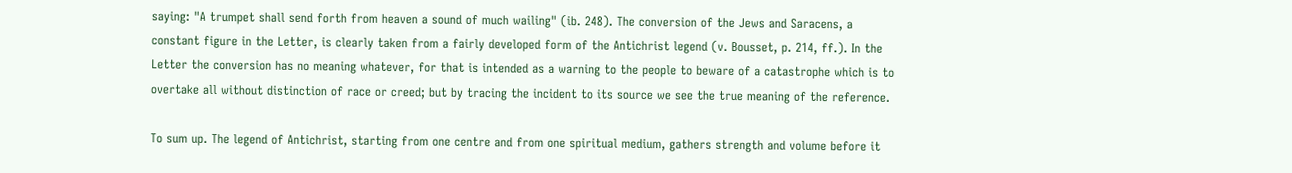saying: "A trumpet shall send forth from heaven a sound of much wailing" (ib. 248). The conversion of the Jews and Saracens, a constant figure in the Letter, is clearly taken from a fairly developed form of the Antichrist legend (v. Bousset, p. 214, ff.). In the Letter the conversion has no meaning whatever, for that is intended as a warning to the people to beware of a catastrophe which is to overtake all without distinction of race or creed; but by tracing the incident to its source we see the true meaning of the reference.

To sum up. The legend of Antichrist, starting from one centre and from one spiritual medium, gathers strength and volume before it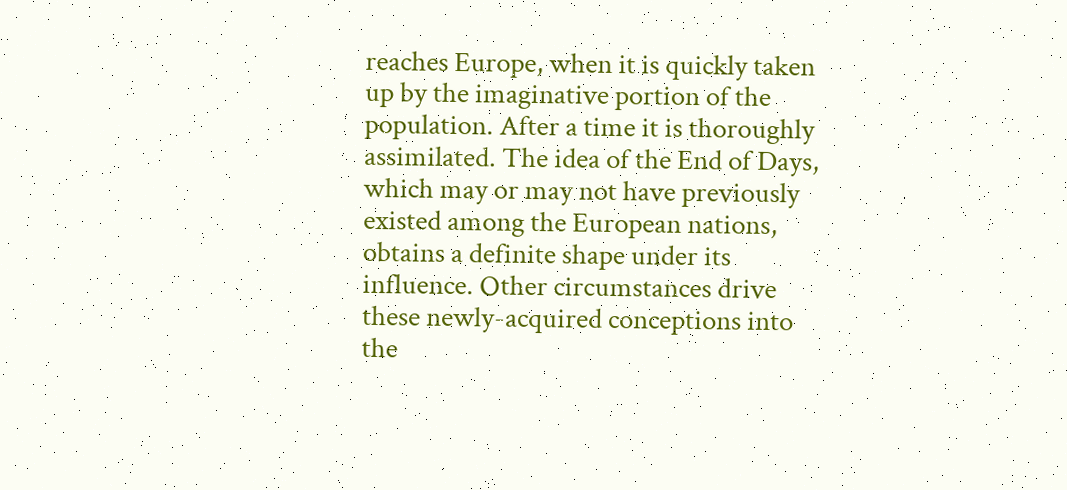reaches Europe, when it is quickly taken up by the imaginative portion of the population. After a time it is thoroughly assimilated. The idea of the End of Days, which may or may not have previously existed among the European nations, obtains a definite shape under its influence. Other circumstances drive these newly-acquired conceptions into the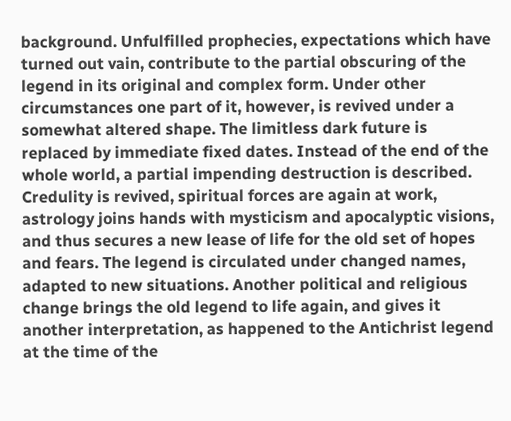background. Unfulfilled prophecies, expectations which have turned out vain, contribute to the partial obscuring of the legend in its original and complex form. Under other circumstances one part of it, however, is revived under a somewhat altered shape. The limitless dark future is replaced by immediate fixed dates. Instead of the end of the whole world, a partial impending destruction is described. Credulity is revived, spiritual forces are again at work, astrology joins hands with mysticism and apocalyptic visions, and thus secures a new lease of life for the old set of hopes and fears. The legend is circulated under changed names, adapted to new situations. Another political and religious change brings the old legend to life again, and gives it another interpretation, as happened to the Antichrist legend at the time of the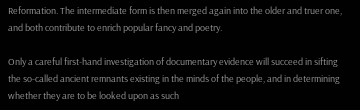Reformation. The intermediate form is then merged again into the older and truer one, and both contribute to enrich popular fancy and poetry.

Only a careful first-hand investigation of documentary evidence will succeed in sifting the so-called ancient remnants existing in the minds of the people, and in determining whether they are to be looked upon as such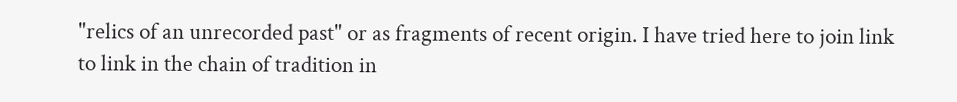"relics of an unrecorded past" or as fragments of recent origin. I have tried here to join link to link in the chain of tradition in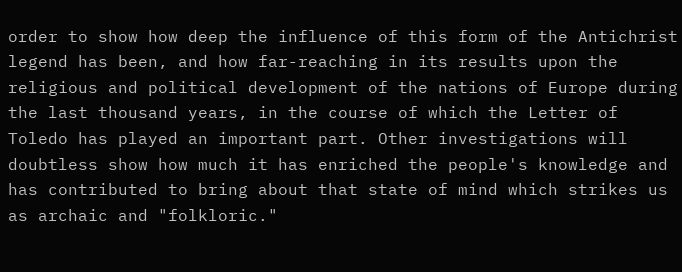order to show how deep the influence of this form of the Antichrist legend has been, and how far-reaching in its results upon the religious and political development of the nations of Europe during the last thousand years, in the course of which the Letter of Toledo has played an important part. Other investigations will doubtless show how much it has enriched the people's knowledge and has contributed to bring about that state of mind which strikes us as archaic and "folkloric."